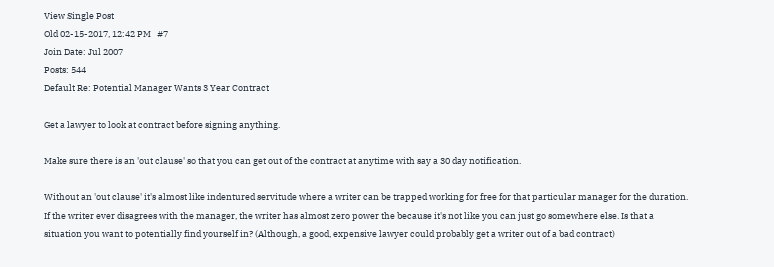View Single Post
Old 02-15-2017, 12:42 PM   #7
Join Date: Jul 2007
Posts: 544
Default Re: Potential Manager Wants 3 Year Contract

Get a lawyer to look at contract before signing anything.

Make sure there is an 'out clause' so that you can get out of the contract at anytime with say a 30 day notification.

Without an 'out clause' it's almost like indentured servitude where a writer can be trapped working for free for that particular manager for the duration. If the writer ever disagrees with the manager, the writer has almost zero power the because it's not like you can just go somewhere else. Is that a situation you want to potentially find yourself in? (Although, a good, expensive lawyer could probably get a writer out of a bad contract)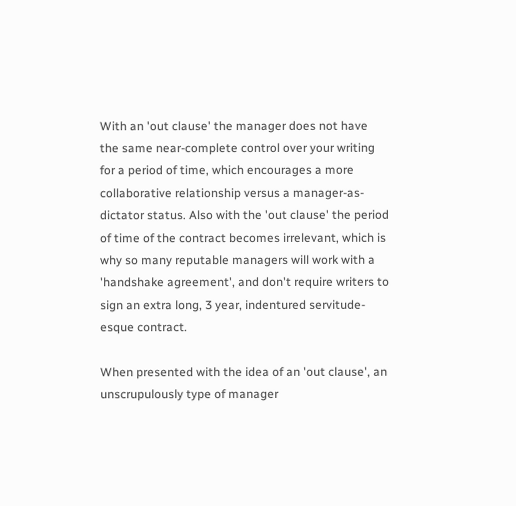With an 'out clause' the manager does not have the same near-complete control over your writing for a period of time, which encourages a more collaborative relationship versus a manager-as-dictator status. Also with the 'out clause' the period of time of the contract becomes irrelevant, which is why so many reputable managers will work with a 'handshake agreement', and don't require writers to sign an extra long, 3 year, indentured servitude-esque contract.

When presented with the idea of an 'out clause', an unscrupulously type of manager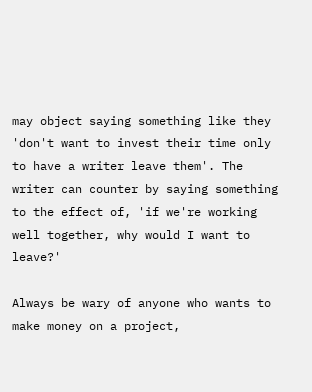may object saying something like they 'don't want to invest their time only to have a writer leave them'. The writer can counter by saying something to the effect of, 'if we're working well together, why would I want to leave?'

Always be wary of anyone who wants to make money on a project,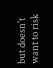but doesn't want to risk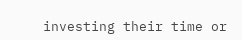investing their time or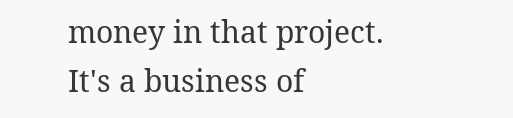money in that project. It's a business of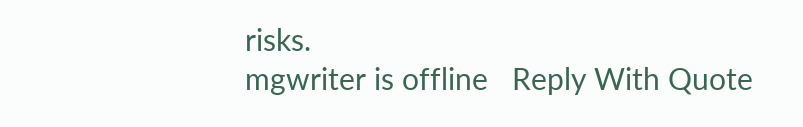risks.
mgwriter is offline   Reply With Quote